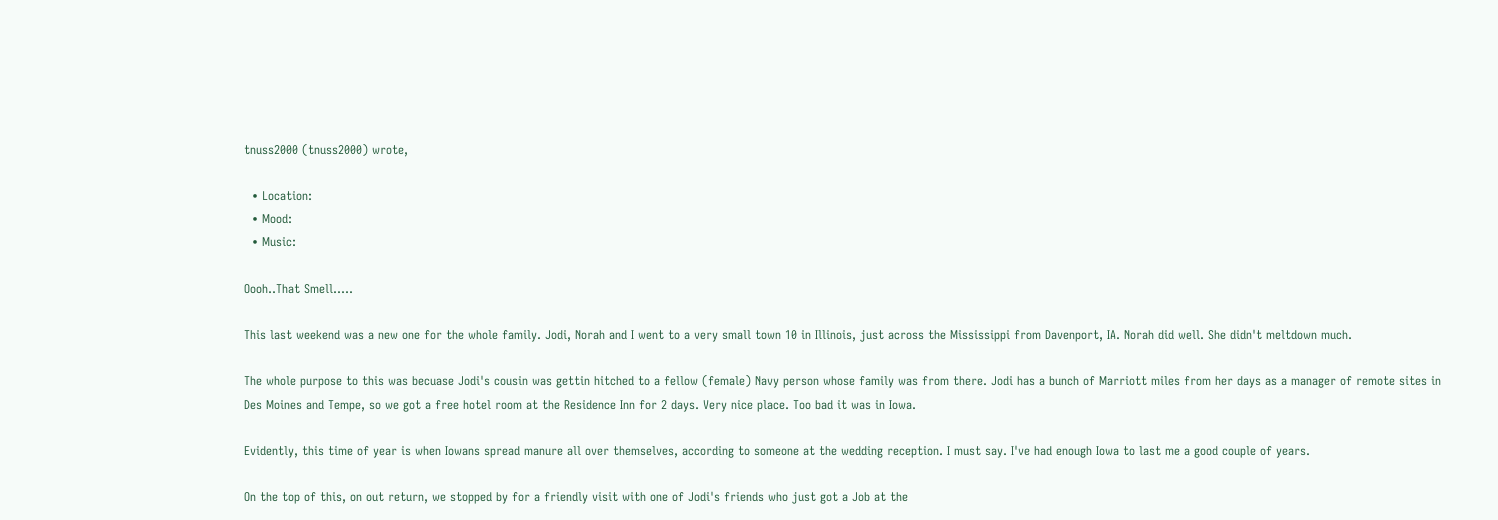tnuss2000 (tnuss2000) wrote,

  • Location:
  • Mood:
  • Music:

Oooh..That Smell.....

This last weekend was a new one for the whole family. Jodi, Norah and I went to a very small town 10 in Illinois, just across the Mississippi from Davenport, IA. Norah did well. She didn't meltdown much.

The whole purpose to this was becuase Jodi's cousin was gettin hitched to a fellow (female) Navy person whose family was from there. Jodi has a bunch of Marriott miles from her days as a manager of remote sites in Des Moines and Tempe, so we got a free hotel room at the Residence Inn for 2 days. Very nice place. Too bad it was in Iowa.

Evidently, this time of year is when Iowans spread manure all over themselves, according to someone at the wedding reception. I must say. I've had enough Iowa to last me a good couple of years.

On the top of this, on out return, we stopped by for a friendly visit with one of Jodi's friends who just got a Job at the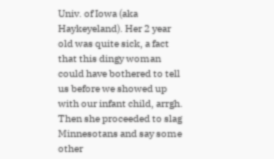Univ. of Iowa (aka Haykeyeland). Her 2 year old was quite sick, a fact that this dingy woman could have bothered to tell us before we showed up with our infant child, arrgh. Then she proceeded to slag Minnesotans and say some other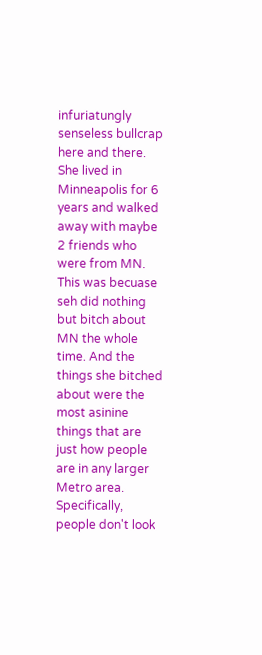infuriatungly senseless bullcrap here and there. She lived in Minneapolis for 6 years and walked away with maybe 2 friends who were from MN. This was becuase seh did nothing but bitch about MN the whole time. And the things she bitched about were the most asinine things that are just how people are in any larger Metro area. Specifically, people don't look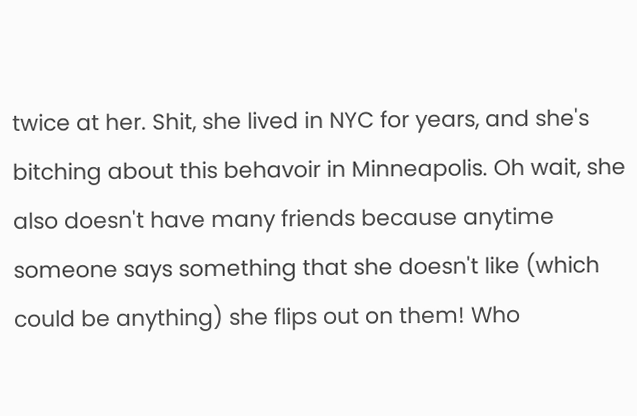twice at her. Shit, she lived in NYC for years, and she's bitching about this behavoir in Minneapolis. Oh wait, she also doesn't have many friends because anytime someone says something that she doesn't like (which could be anything) she flips out on them! Who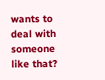wants to deal with someone like that?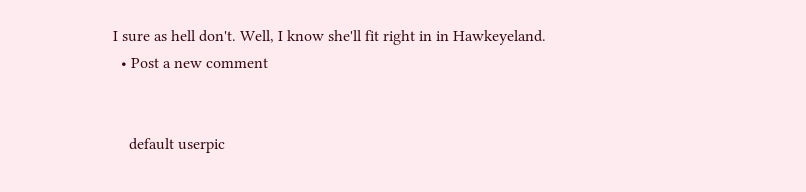I sure as hell don't. Well, I know she'll fit right in in Hawkeyeland.
  • Post a new comment


    default userpic